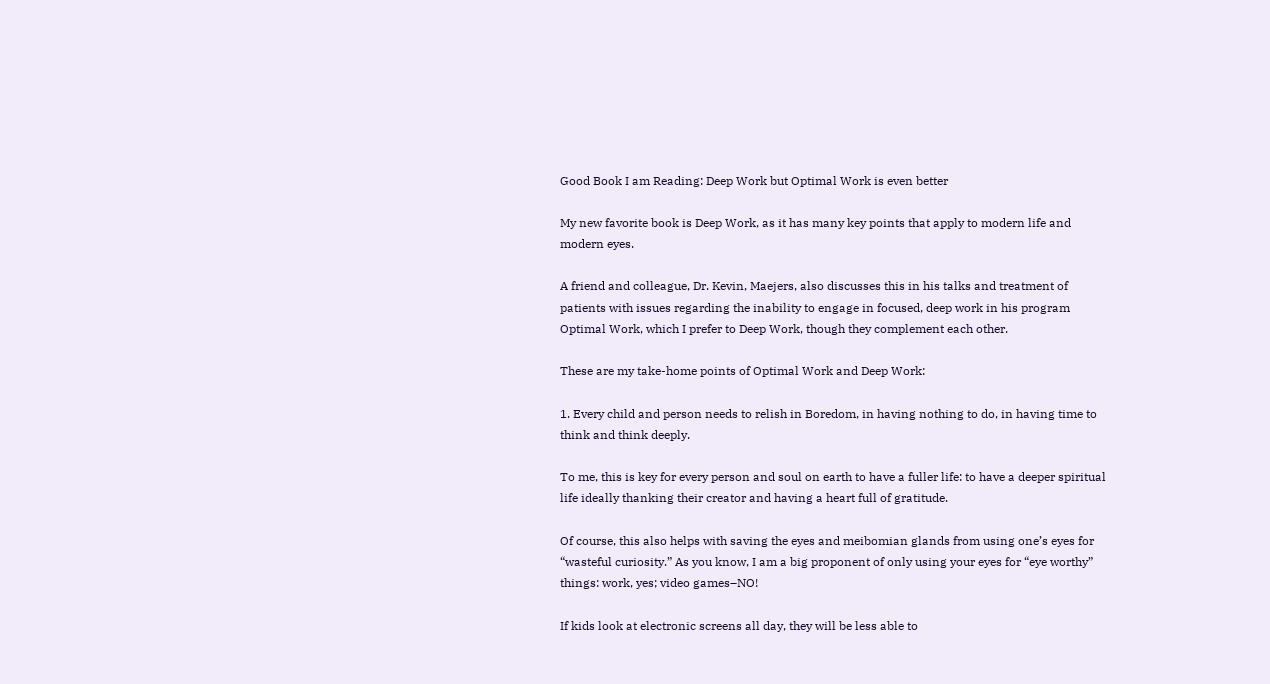Good Book I am Reading: Deep Work but Optimal Work is even better

My new favorite book is Deep Work, as it has many key points that apply to modern life and modern eyes.

A friend and colleague, Dr. Kevin, Maejers, also discusses this in his talks and treatment of patients with issues regarding the inability to engage in focused, deep work in his program Optimal Work, which I prefer to Deep Work, though they complement each other.

These are my take-home points of Optimal Work and Deep Work:

1. Every child and person needs to relish in Boredom, in having nothing to do, in having time to think and think deeply.

To me, this is key for every person and soul on earth to have a fuller life: to have a deeper spiritual life ideally thanking their creator and having a heart full of gratitude.

Of course, this also helps with saving the eyes and meibomian glands from using one’s eyes for “wasteful curiosity.” As you know, I am a big proponent of only using your eyes for “eye worthy” things: work, yes; video games–NO!

If kids look at electronic screens all day, they will be less able to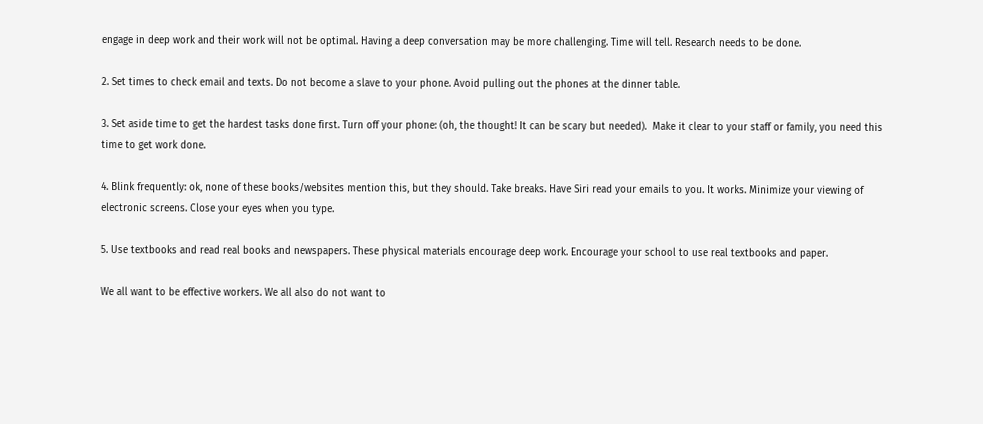engage in deep work and their work will not be optimal. Having a deep conversation may be more challenging. Time will tell. Research needs to be done.

2. Set times to check email and texts. Do not become a slave to your phone. Avoid pulling out the phones at the dinner table.

3. Set aside time to get the hardest tasks done first. Turn off your phone: (oh, the thought! It can be scary but needed).  Make it clear to your staff or family, you need this time to get work done.

4. Blink frequently: ok, none of these books/websites mention this, but they should. Take breaks. Have Siri read your emails to you. It works. Minimize your viewing of electronic screens. Close your eyes when you type.

5. Use textbooks and read real books and newspapers. These physical materials encourage deep work. Encourage your school to use real textbooks and paper.

We all want to be effective workers. We all also do not want to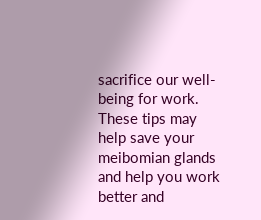sacrifice our well-being for work. These tips may help save your meibomian glands and help you work better and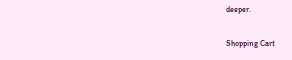deeper.

Shopping Cart